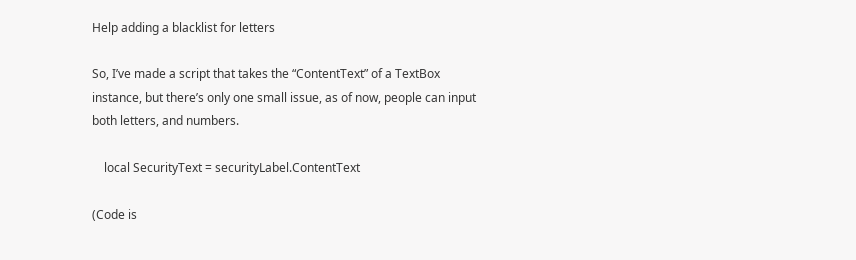Help adding a blacklist for letters

So, I’ve made a script that takes the “ContentText” of a TextBox instance, but there’s only one small issue, as of now, people can input both letters, and numbers.

    local SecurityText = securityLabel.ContentText

(Code is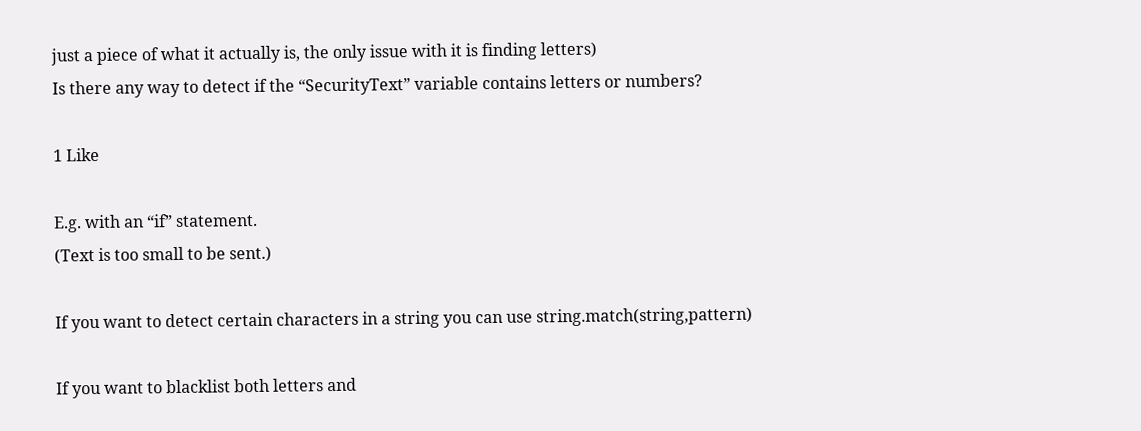just a piece of what it actually is, the only issue with it is finding letters)
Is there any way to detect if the “SecurityText” variable contains letters or numbers?

1 Like

E.g. with an “if” statement.
(Text is too small to be sent.)

If you want to detect certain characters in a string you can use string.match(string,pattern)

If you want to blacklist both letters and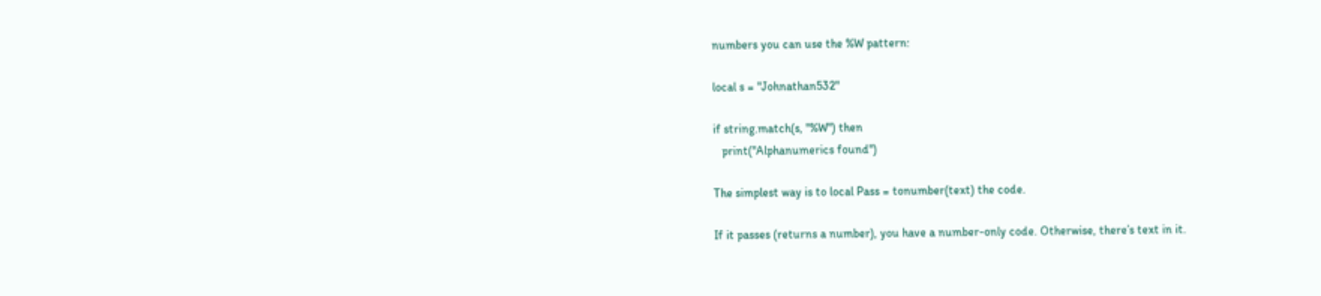numbers you can use the %W pattern:

local s = "Johnathan532"

if string.match(s, "%W") then
   print("Alphanumerics found")

The simplest way is to local Pass = tonumber(text) the code.

If it passes (returns a number), you have a number-only code. Otherwise, there’s text in it.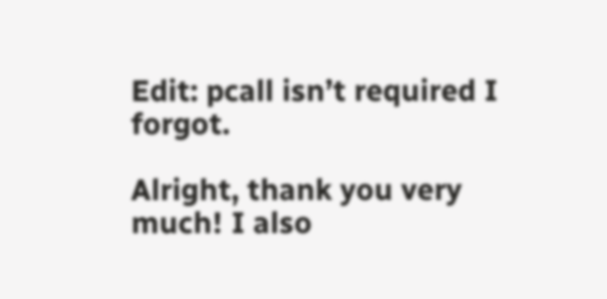Edit: pcall isn’t required I forgot.

Alright, thank you very much! I also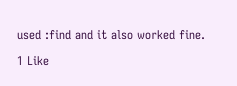used :find and it also worked fine.

1 Like